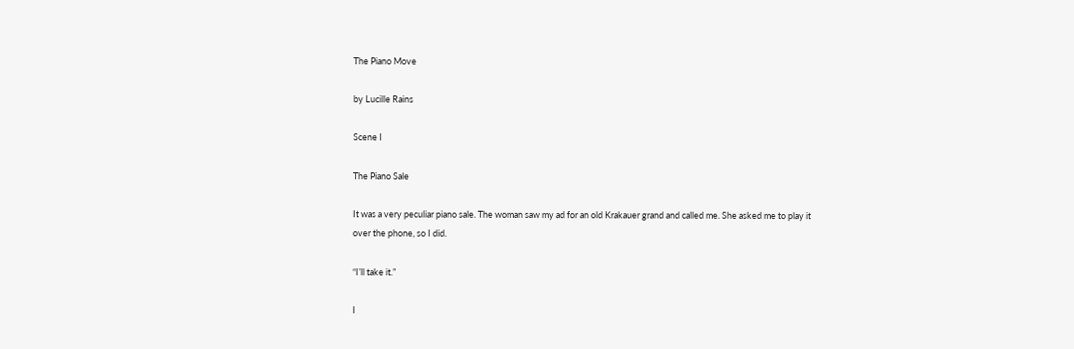The Piano Move

by Lucille Rains

Scene I

The Piano Sale

It was a very peculiar piano sale. The woman saw my ad for an old Krakauer grand and called me. She asked me to play it over the phone, so I did.

“I’ll take it.”

I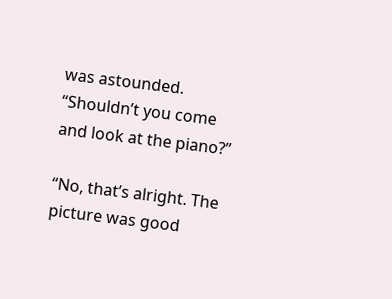was astounded. “Shouldn’t you come and look at the piano?”

“No, that’s alright. The picture was good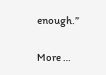enough.”

More …